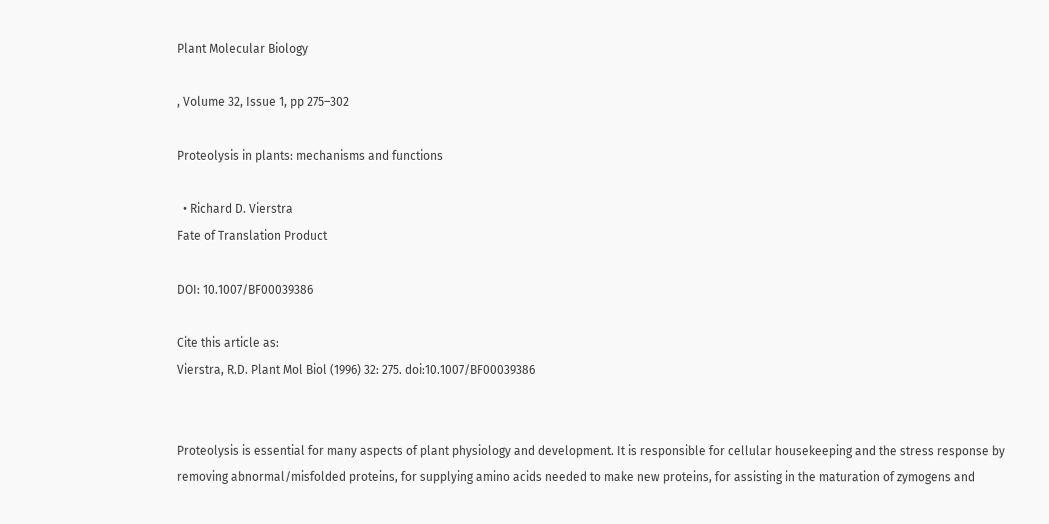Plant Molecular Biology

, Volume 32, Issue 1, pp 275–302

Proteolysis in plants: mechanisms and functions

  • Richard D. Vierstra
Fate of Translation Product

DOI: 10.1007/BF00039386

Cite this article as:
Vierstra, R.D. Plant Mol Biol (1996) 32: 275. doi:10.1007/BF00039386


Proteolysis is essential for many aspects of plant physiology and development. It is responsible for cellular housekeeping and the stress response by removing abnormal/misfolded proteins, for supplying amino acids needed to make new proteins, for assisting in the maturation of zymogens and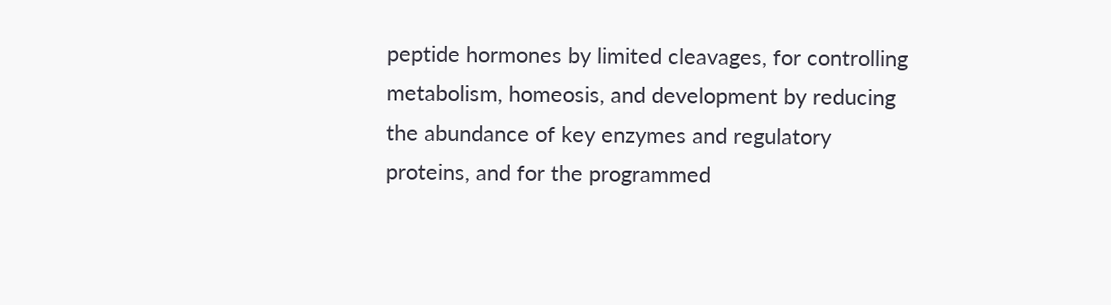peptide hormones by limited cleavages, for controlling metabolism, homeosis, and development by reducing the abundance of key enzymes and regulatory proteins, and for the programmed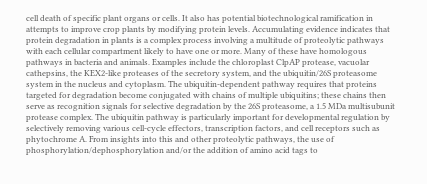cell death of specific plant organs or cells. It also has potential biotechnological ramification in attempts to improve crop plants by modifying protein levels. Accumulating evidence indicates that protein degradation in plants is a complex process involving a multitude of proteolytic pathways with each cellular compartment likely to have one or more. Many of these have homologous pathways in bacteria and animals. Examples include the chloroplast ClpAP protease, vacuolar cathepsins, the KEX2-like proteases of the secretory system, and the ubiquitin/26S proteasome system in the nucleus and cytoplasm. The ubiquitin-dependent pathway requires that proteins targeted for degradation become conjugated with chains of multiple ubiquitins; these chains then serve as recognition signals for selective degradation by the 26S proteasome, a 1.5 MDa multisubunit protease complex. The ubiquitin pathway is particularly important for developmental regulation by selectively removing various cell-cycle effectors, transcription factors, and cell receptors such as phytochrome A. From insights into this and other proteolytic pathways, the use of phosphorylation/dephosphorylation and/or the addition of amino acid tags to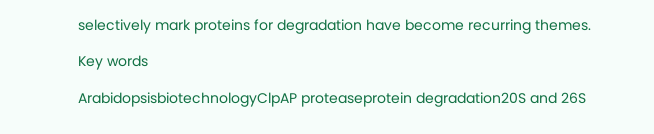selectively mark proteins for degradation have become recurring themes.

Key words

ArabidopsisbiotechnologyClpAP proteaseprotein degradation20S and 26S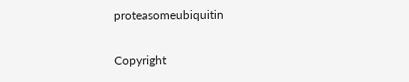proteasomeubiquitin

Copyright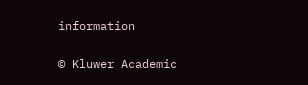information

© Kluwer Academic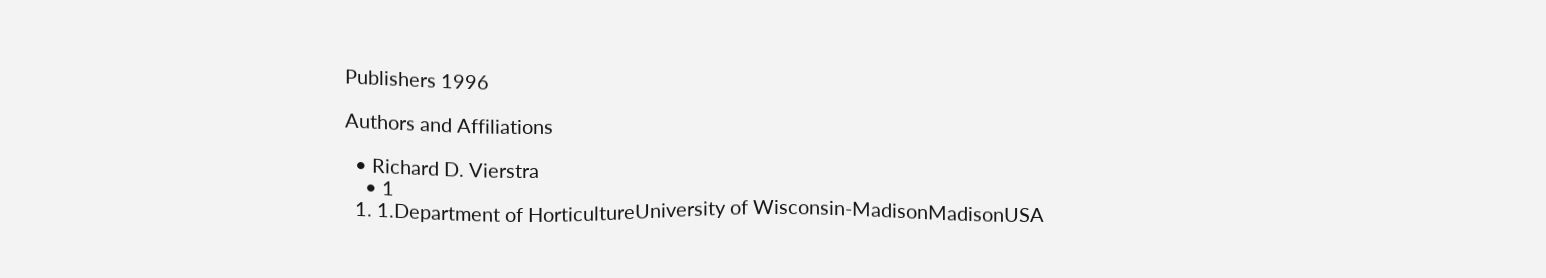Publishers 1996

Authors and Affiliations

  • Richard D. Vierstra
    • 1
  1. 1.Department of HorticultureUniversity of Wisconsin-MadisonMadisonUSA